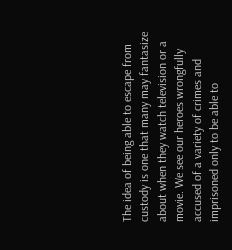The idea of being able to escape from custody is one that many may fantasize about when they watch television or a movie. We see our heroes wrongfully accused of a variety of crimes and imprisoned only to be able to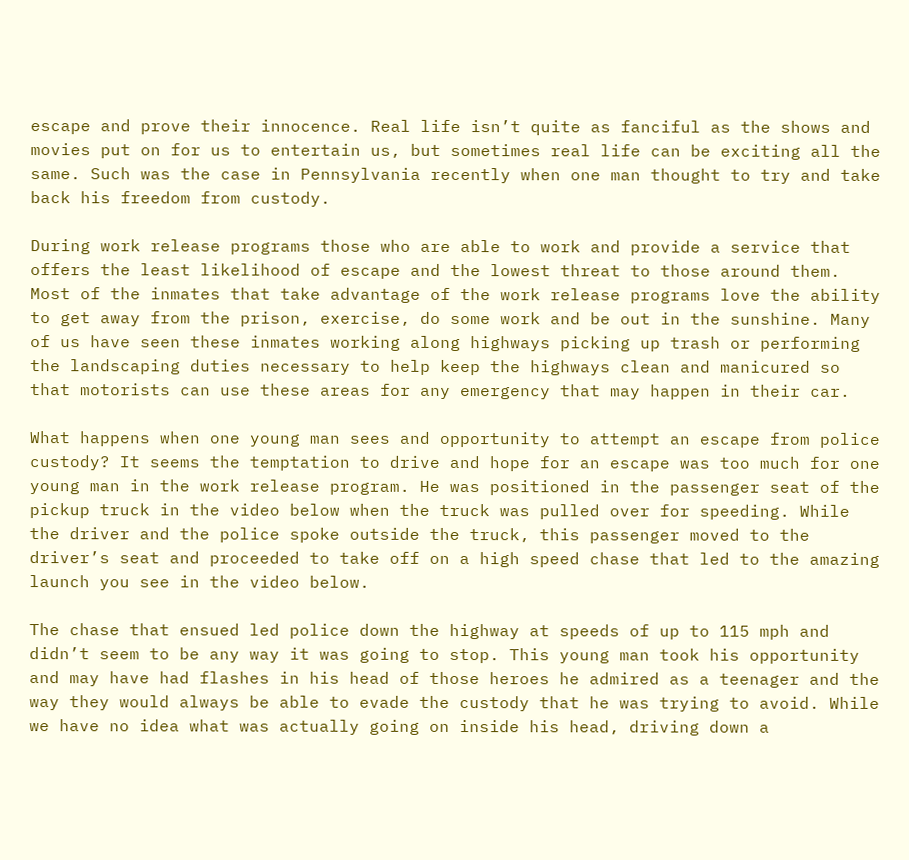escape and prove their innocence. Real life isn’t quite as fanciful as the shows and movies put on for us to entertain us, but sometimes real life can be exciting all the same. Such was the case in Pennsylvania recently when one man thought to try and take back his freedom from custody.

During work release programs those who are able to work and provide a service that offers the least likelihood of escape and the lowest threat to those around them. Most of the inmates that take advantage of the work release programs love the ability to get away from the prison, exercise, do some work and be out in the sunshine. Many of us have seen these inmates working along highways picking up trash or performing the landscaping duties necessary to help keep the highways clean and manicured so that motorists can use these areas for any emergency that may happen in their car.

What happens when one young man sees and opportunity to attempt an escape from police custody? It seems the temptation to drive and hope for an escape was too much for one young man in the work release program. He was positioned in the passenger seat of the pickup truck in the video below when the truck was pulled over for speeding. While the driver and the police spoke outside the truck, this passenger moved to the driver’s seat and proceeded to take off on a high speed chase that led to the amazing launch you see in the video below.

The chase that ensued led police down the highway at speeds of up to 115 mph and didn’t seem to be any way it was going to stop. This young man took his opportunity and may have had flashes in his head of those heroes he admired as a teenager and the way they would always be able to evade the custody that he was trying to avoid. While we have no idea what was actually going on inside his head, driving down a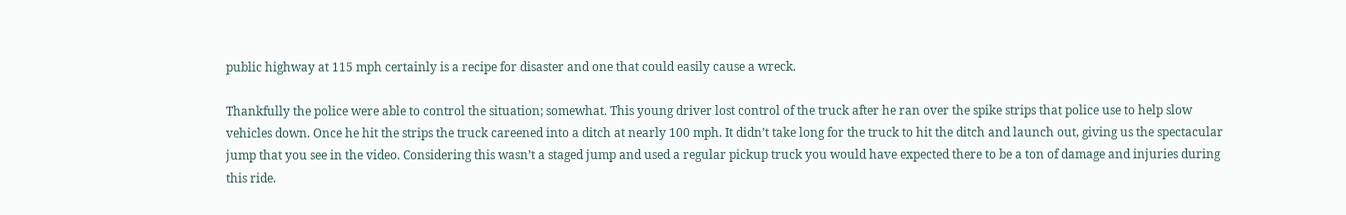public highway at 115 mph certainly is a recipe for disaster and one that could easily cause a wreck.

Thankfully the police were able to control the situation; somewhat. This young driver lost control of the truck after he ran over the spike strips that police use to help slow vehicles down. Once he hit the strips the truck careened into a ditch at nearly 100 mph. It didn’t take long for the truck to hit the ditch and launch out, giving us the spectacular jump that you see in the video. Considering this wasn’t a staged jump and used a regular pickup truck you would have expected there to be a ton of damage and injuries during this ride.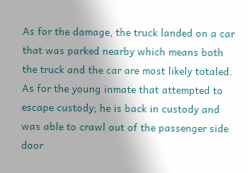As for the damage, the truck landed on a car that was parked nearby which means both the truck and the car are most likely totaled. As for the young inmate that attempted to escape custody; he is back in custody and was able to crawl out of the passenger side door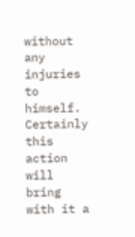without any injuries to himself. Certainly this action will bring with it a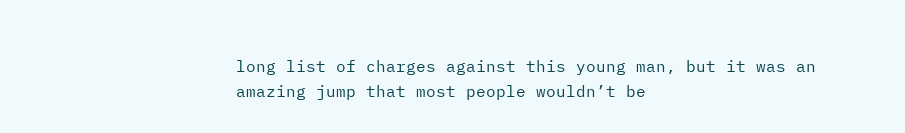long list of charges against this young man, but it was an amazing jump that most people wouldn’t be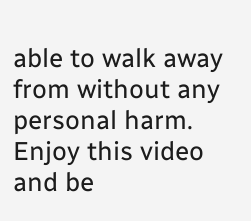able to walk away from without any personal harm. Enjoy this video and be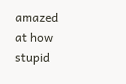amazed at how stupid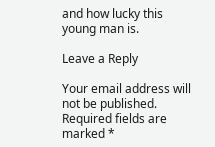and how lucky this young man is.

Leave a Reply

Your email address will not be published. Required fields are marked *